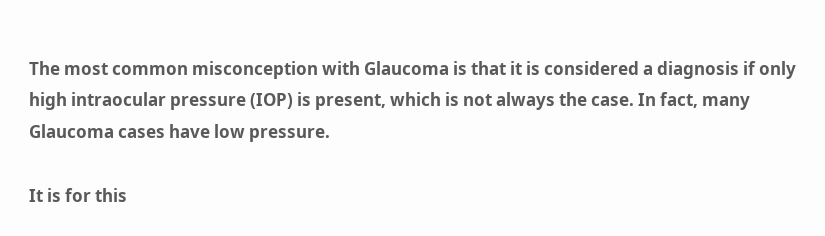The most common misconception with Glaucoma is that it is considered a diagnosis if only high intraocular pressure (IOP) is present, which is not always the case. In fact, many Glaucoma cases have low pressure.

It is for this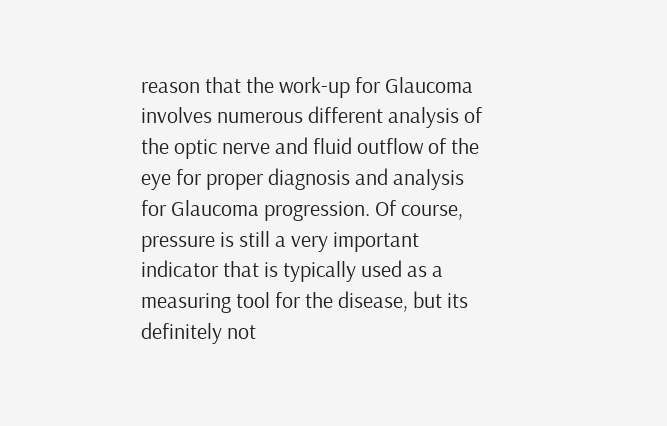reason that the work-up for Glaucoma involves numerous different analysis of the optic nerve and fluid outflow of the eye for proper diagnosis and analysis for Glaucoma progression. Of course, pressure is still a very important indicator that is typically used as a measuring tool for the disease, but its definitely not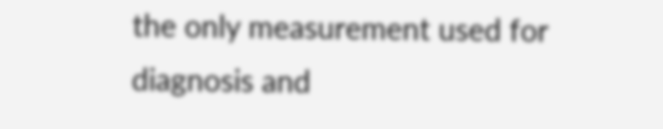the only measurement used for diagnosis and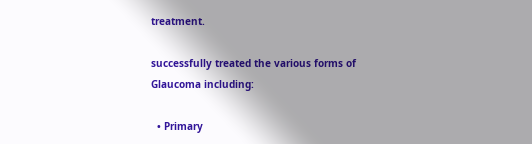treatment.

successfully treated the various forms of Glaucoma including:

  • Primary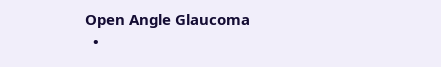Open Angle Glaucoma
  •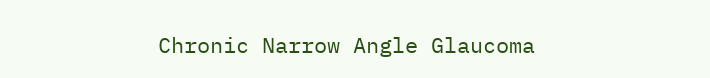Chronic Narrow Angle Glaucoma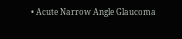• Acute Narrow Angle Glaucoma